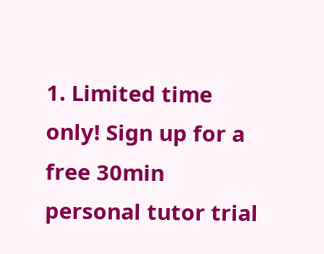1. Limited time only! Sign up for a free 30min personal tutor trial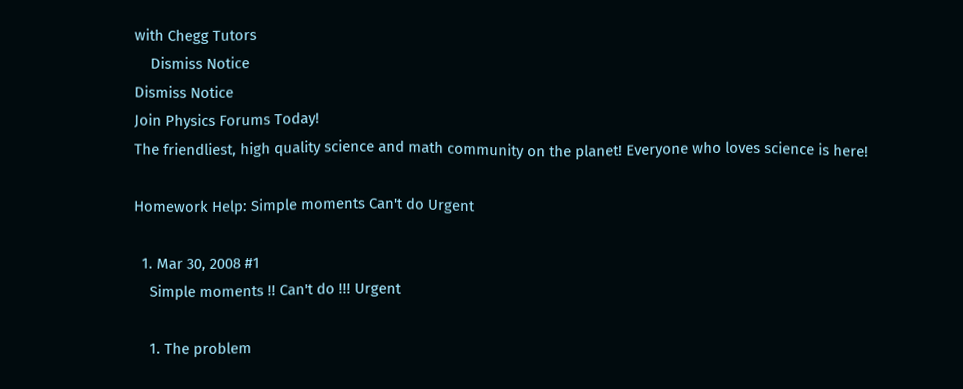with Chegg Tutors
    Dismiss Notice
Dismiss Notice
Join Physics Forums Today!
The friendliest, high quality science and math community on the planet! Everyone who loves science is here!

Homework Help: Simple moments Can't do Urgent

  1. Mar 30, 2008 #1
    Simple moments !! Can't do !!! Urgent

    1. The problem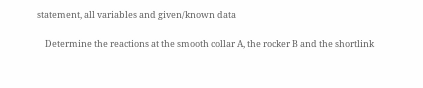statement, all variables and given/known data

    Determine the reactions at the smooth collar A, the rocker B and the shortlink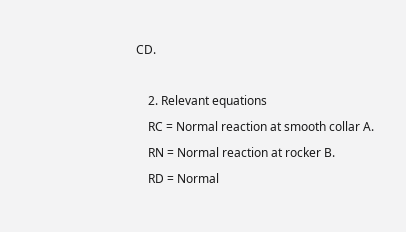CD.

    2. Relevant equations
    RC = Normal reaction at smooth collar A.
    RN = Normal reaction at rocker B.
    RD = Normal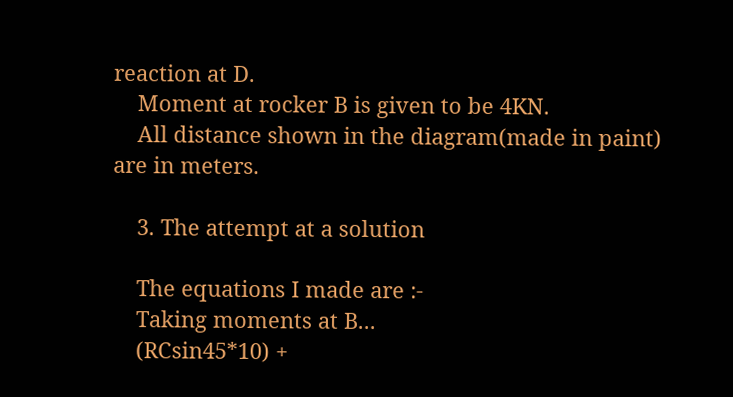reaction at D.
    Moment at rocker B is given to be 4KN.
    All distance shown in the diagram(made in paint) are in meters.

    3. The attempt at a solution

    The equations I made are :-
    Taking moments at B...
    (RCsin45*10) +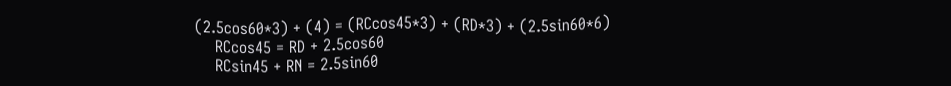(2.5cos60*3) + (4) = (RCcos45*3) + (RD*3) + (2.5sin60*6)
    RCcos45 = RD + 2.5cos60
    RCsin45 + RN = 2.5sin60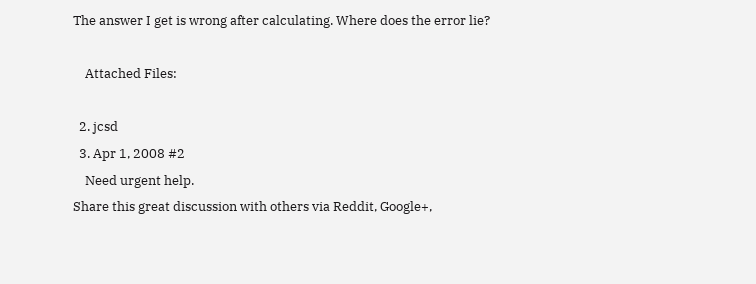The answer I get is wrong after calculating. Where does the error lie?

    Attached Files:

  2. jcsd
  3. Apr 1, 2008 #2
    Need urgent help.
Share this great discussion with others via Reddit, Google+,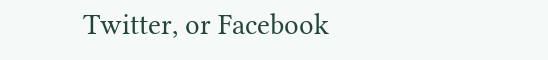Twitter, or Facebook